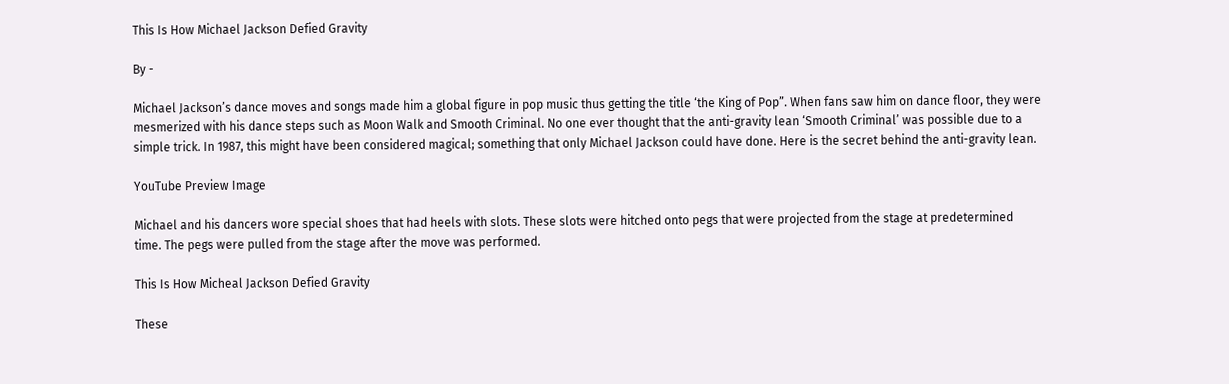This Is How Michael Jackson Defied Gravity

By -

Michael Jackson’s dance moves and songs made him a global figure in pop music thus getting the title ‘the King of Pop”. When fans saw him on dance floor, they were mesmerized with his dance steps such as Moon Walk and Smooth Criminal. No one ever thought that the anti-gravity lean ‘Smooth Criminal’ was possible due to a simple trick. In 1987, this might have been considered magical; something that only Michael Jackson could have done. Here is the secret behind the anti-gravity lean.

YouTube Preview Image

Michael and his dancers wore special shoes that had heels with slots. These slots were hitched onto pegs that were projected from the stage at predetermined time. The pegs were pulled from the stage after the move was performed.

This Is How Micheal Jackson Defied Gravity

These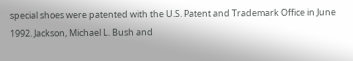special shoes were patented with the U.S. Patent and Trademark Office in June 1992. Jackson, Michael L. Bush and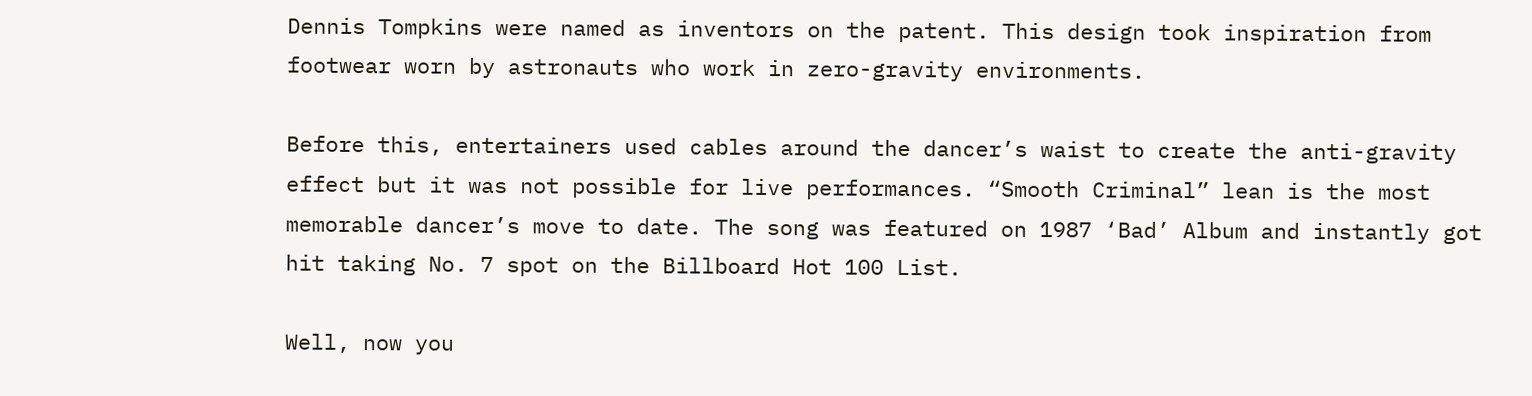Dennis Tompkins were named as inventors on the patent. This design took inspiration from footwear worn by astronauts who work in zero-gravity environments.

Before this, entertainers used cables around the dancer’s waist to create the anti-gravity effect but it was not possible for live performances. “Smooth Criminal” lean is the most memorable dancer’s move to date. The song was featured on 1987 ‘Bad’ Album and instantly got hit taking No. 7 spot on the Billboard Hot 100 List.

Well, now you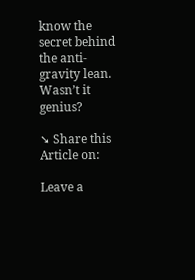know the secret behind the anti-gravity lean. Wasn’t it genius?

➘ Share this Article on:

Leave a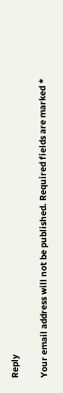Reply

Your email address will not be published. Required fields are marked *